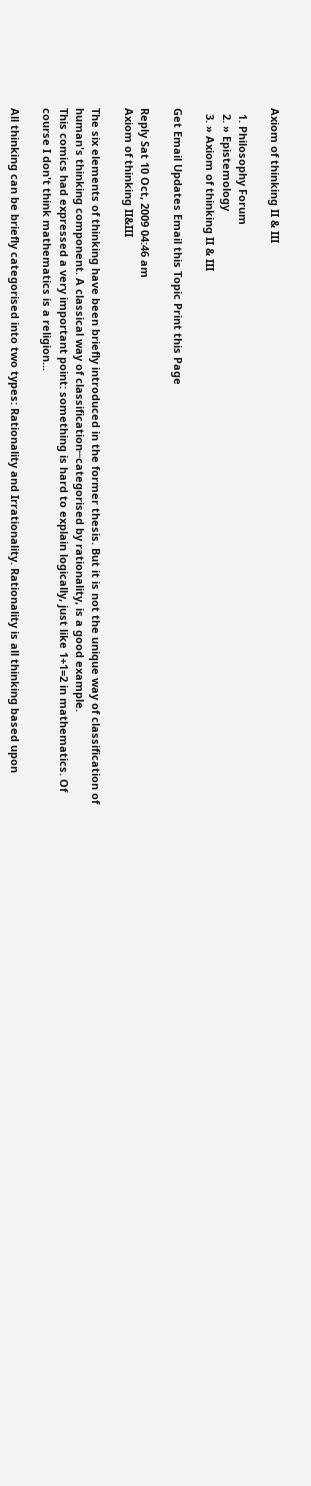Axiom of thinking II & III

  1. Philosophy Forum
  2. » Epistemology
  3. » Axiom of thinking II & III

Get Email Updates Email this Topic Print this Page

Reply Sat 10 Oct, 2009 04:46 am
Axiom of thinking II&III

The six elements of thinking have been briefly introduced in the former thesis. But it is not the unique way of classification of human's thinking component. A classical way of classification─categorised by rationality, is a good example.
This comics had expressed a very important point: something is hard to explain logically, just like 1+1=2 in mathematics. Of course I don't think mathematics is a religion...

All thinking can be briefly categorised into two types: Rationality and Irrationality. Rationality is all thinking based upon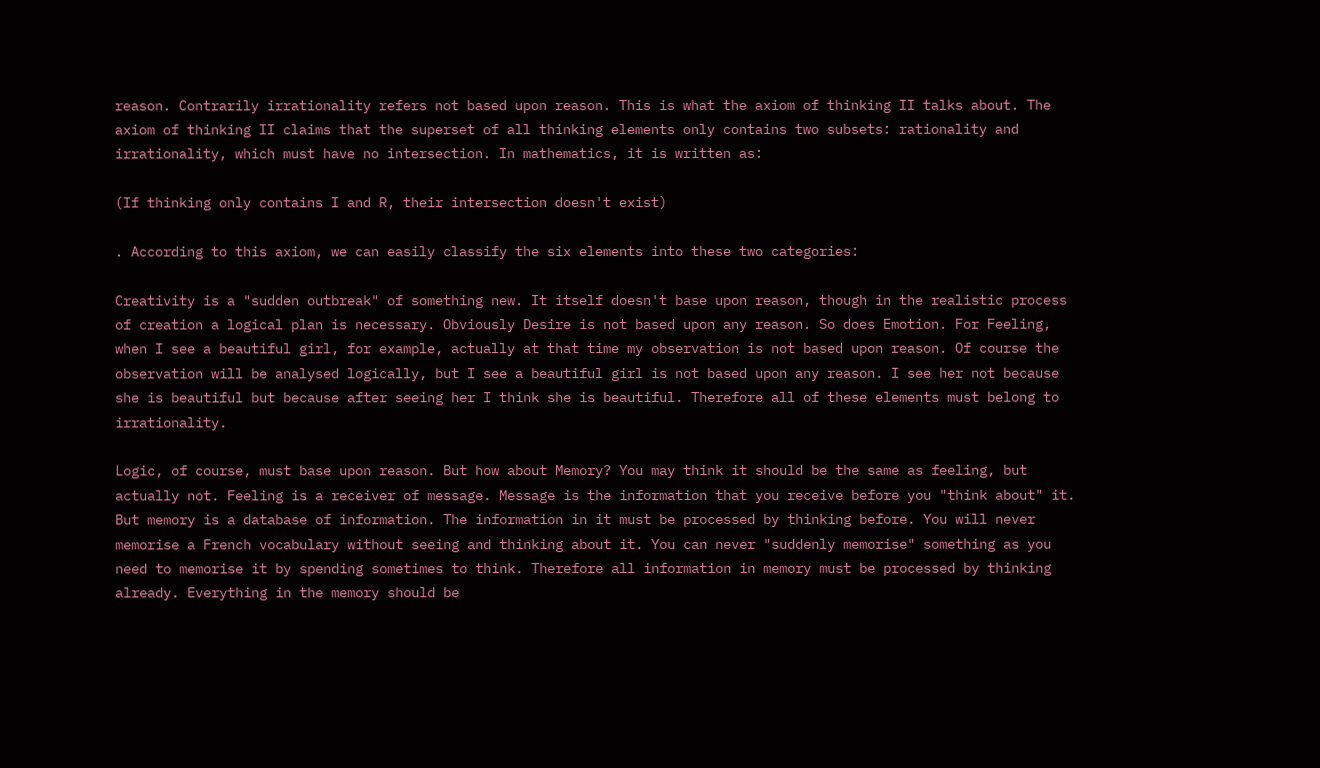reason. Contrarily irrationality refers not based upon reason. This is what the axiom of thinking II talks about. The axiom of thinking II claims that the superset of all thinking elements only contains two subsets: rationality and irrationality, which must have no intersection. In mathematics, it is written as:

(If thinking only contains I and R, their intersection doesn't exist)

. According to this axiom, we can easily classify the six elements into these two categories:

Creativity is a "sudden outbreak" of something new. It itself doesn't base upon reason, though in the realistic process of creation a logical plan is necessary. Obviously Desire is not based upon any reason. So does Emotion. For Feeling, when I see a beautiful girl, for example, actually at that time my observation is not based upon reason. Of course the observation will be analysed logically, but I see a beautiful girl is not based upon any reason. I see her not because she is beautiful but because after seeing her I think she is beautiful. Therefore all of these elements must belong to irrationality.

Logic, of course, must base upon reason. But how about Memory? You may think it should be the same as feeling, but actually not. Feeling is a receiver of message. Message is the information that you receive before you "think about" it. But memory is a database of information. The information in it must be processed by thinking before. You will never memorise a French vocabulary without seeing and thinking about it. You can never "suddenly memorise" something as you need to memorise it by spending sometimes to think. Therefore all information in memory must be processed by thinking already. Everything in the memory should be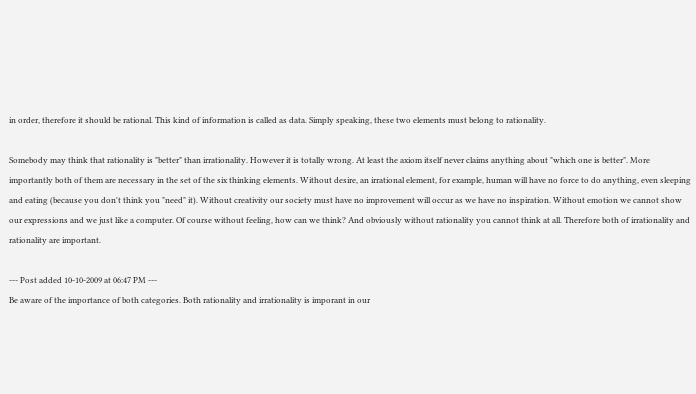in order, therefore it should be rational. This kind of information is called as data. Simply speaking, these two elements must belong to rationality.

Somebody may think that rationality is "better" than irrationality. However it is totally wrong. At least the axiom itself never claims anything about "which one is better". More importantly both of them are necessary in the set of the six thinking elements. Without desire, an irrational element, for example, human will have no force to do anything, even sleeping and eating (because you don't think you "need" it). Without creativity our society must have no improvement will occur as we have no inspiration. Without emotion we cannot show our expressions and we just like a computer. Of course without feeling, how can we think? And obviously without rationality you cannot think at all. Therefore both of irrationality and rationality are important.

--- Post added 10-10-2009 at 06:47 PM ---
Be aware of the importance of both categories. Both rationality and irrationality is imporant in our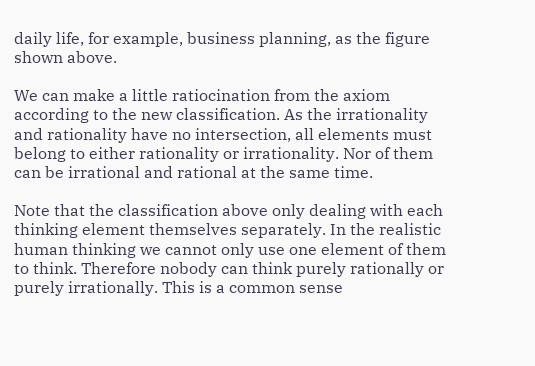daily life, for example, business planning, as the figure shown above.

We can make a little ratiocination from the axiom according to the new classification. As the irrationality and rationality have no intersection, all elements must belong to either rationality or irrationality. Nor of them can be irrational and rational at the same time.

Note that the classification above only dealing with each thinking element themselves separately. In the realistic human thinking we cannot only use one element of them to think. Therefore nobody can think purely rationally or purely irrationally. This is a common sense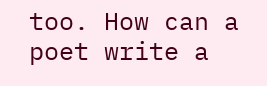too. How can a poet write a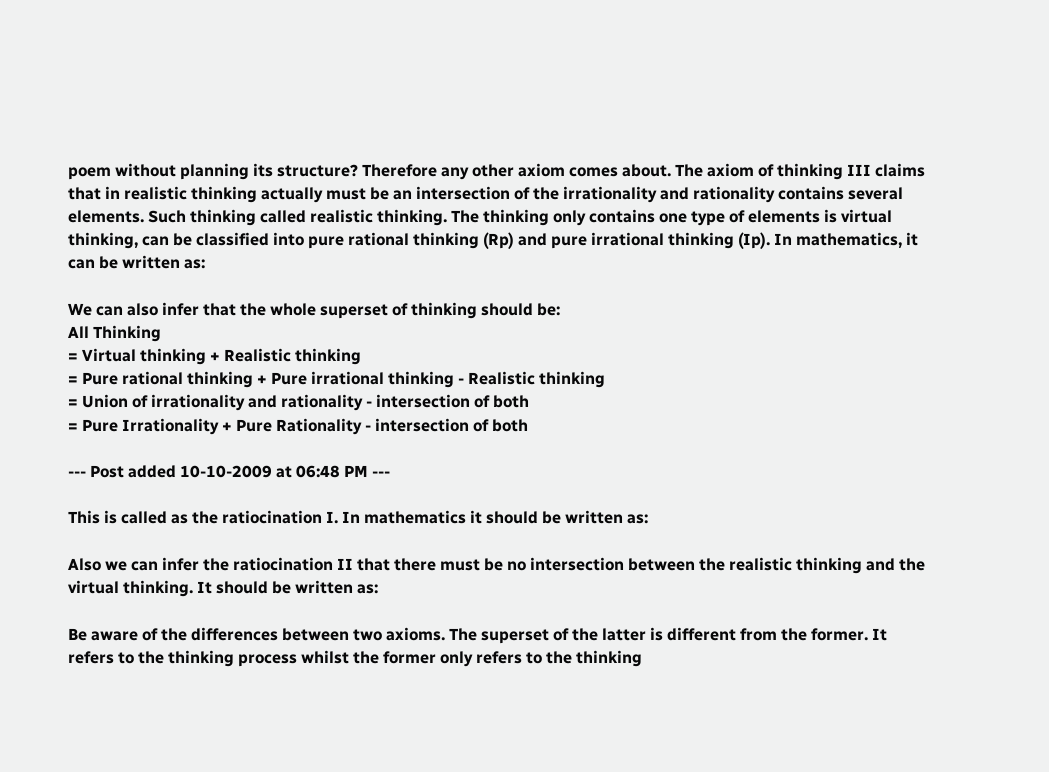poem without planning its structure? Therefore any other axiom comes about. The axiom of thinking III claims that in realistic thinking actually must be an intersection of the irrationality and rationality contains several elements. Such thinking called realistic thinking. The thinking only contains one type of elements is virtual thinking, can be classified into pure rational thinking (Rp) and pure irrational thinking (Ip). In mathematics, it can be written as:

We can also infer that the whole superset of thinking should be:
All Thinking
= Virtual thinking + Realistic thinking
= Pure rational thinking + Pure irrational thinking - Realistic thinking
= Union of irrationality and rationality - intersection of both
= Pure Irrationality + Pure Rationality - intersection of both

--- Post added 10-10-2009 at 06:48 PM ---

This is called as the ratiocination I. In mathematics it should be written as:

Also we can infer the ratiocination II that there must be no intersection between the realistic thinking and the virtual thinking. It should be written as:

Be aware of the differences between two axioms. The superset of the latter is different from the former. It refers to the thinking process whilst the former only refers to the thinking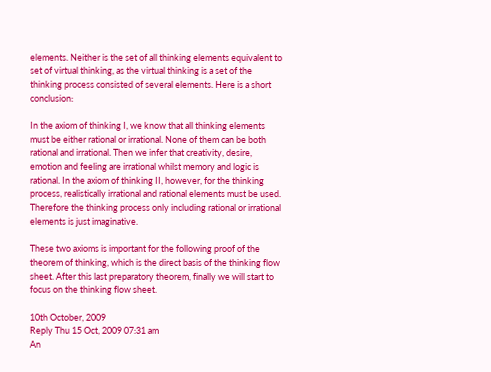elements. Neither is the set of all thinking elements equivalent to set of virtual thinking, as the virtual thinking is a set of the thinking process consisted of several elements. Here is a short conclusion:

In the axiom of thinking I, we know that all thinking elements must be either rational or irrational. None of them can be both rational and irrational. Then we infer that creativity, desire, emotion and feeling are irrational whilst memory and logic is rational. In the axiom of thinking II, however, for the thinking process, realistically irrational and rational elements must be used. Therefore the thinking process only including rational or irrational elements is just imaginative.

These two axioms is important for the following proof of the theorem of thinking, which is the direct basis of the thinking flow sheet. After this last preparatory theorem, finally we will start to focus on the thinking flow sheet.

10th October, 2009
Reply Thu 15 Oct, 2009 07:31 am
An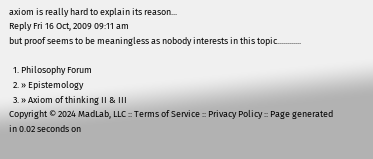axiom is really hard to explain its reason...
Reply Fri 16 Oct, 2009 09:11 am
but proof seems to be meaningless as nobody interests in this topic............

  1. Philosophy Forum
  2. » Epistemology
  3. » Axiom of thinking II & III
Copyright © 2024 MadLab, LLC :: Terms of Service :: Privacy Policy :: Page generated in 0.02 seconds on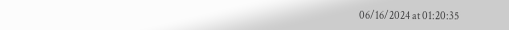06/16/2024 at 01:20:35